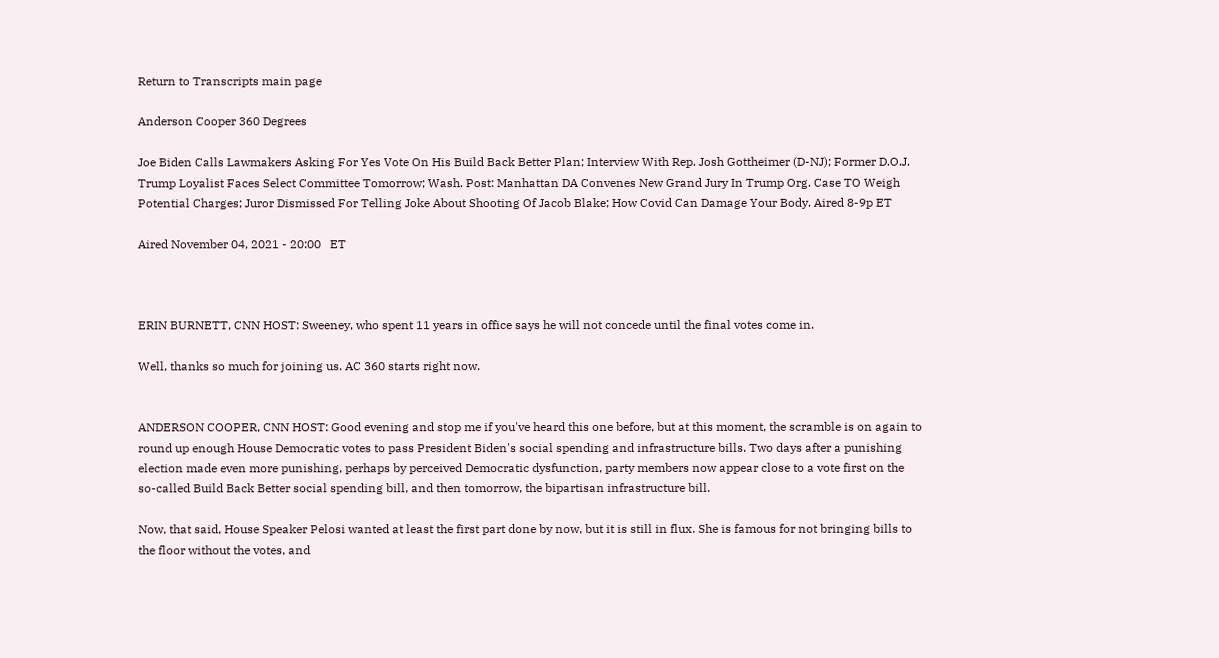Return to Transcripts main page

Anderson Cooper 360 Degrees

Joe Biden Calls Lawmakers Asking For Yes Vote On His Build Back Better Plan; Interview With Rep. Josh Gottheimer (D-NJ); Former D.O.J. Trump Loyalist Faces Select Committee Tomorrow; Wash. Post: Manhattan DA Convenes New Grand Jury In Trump Org. Case TO Weigh Potential Charges; Juror Dismissed For Telling Joke About Shooting Of Jacob Blake; How Covid Can Damage Your Body. Aired 8-9p ET

Aired November 04, 2021 - 20:00   ET



ERIN BURNETT, CNN HOST: Sweeney, who spent 11 years in office says he will not concede until the final votes come in.

Well, thanks so much for joining us. AC 360 starts right now.


ANDERSON COOPER, CNN HOST: Good evening and stop me if you've heard this one before, but at this moment, the scramble is on again to round up enough House Democratic votes to pass President Biden's social spending and infrastructure bills. Two days after a punishing election made even more punishing, perhaps by perceived Democratic dysfunction, party members now appear close to a vote first on the so-called Build Back Better social spending bill, and then tomorrow, the bipartisan infrastructure bill.

Now, that said, House Speaker Pelosi wanted at least the first part done by now, but it is still in flux. She is famous for not bringing bills to the floor without the votes, and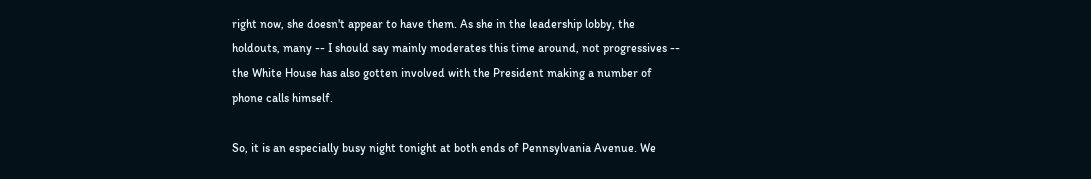right now, she doesn't appear to have them. As she in the leadership lobby, the holdouts, many -- I should say mainly moderates this time around, not progressives -- the White House has also gotten involved with the President making a number of phone calls himself.

So, it is an especially busy night tonight at both ends of Pennsylvania Avenue. We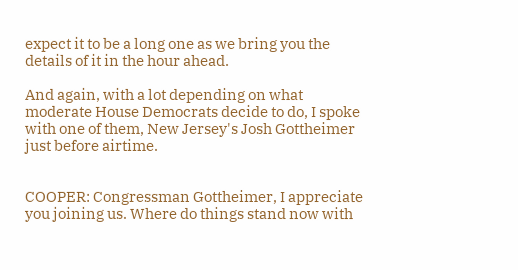expect it to be a long one as we bring you the details of it in the hour ahead.

And again, with a lot depending on what moderate House Democrats decide to do, I spoke with one of them, New Jersey's Josh Gottheimer just before airtime.


COOPER: Congressman Gottheimer, I appreciate you joining us. Where do things stand now with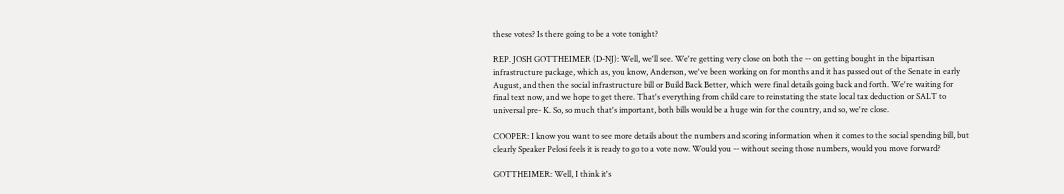these votes? Is there going to be a vote tonight?

REP. JOSH GOTTHEIMER (D-NJ): Well, we'll see. We're getting very close on both the -- on getting bought in the bipartisan infrastructure package, which as, you know, Anderson, we've been working on for months and it has passed out of the Senate in early August, and then the social infrastructure bill or Build Back Better, which were final details going back and forth. We're waiting for final text now, and we hope to get there. That's everything from child care to reinstating the state local tax deduction or SALT to universal pre- K. So, so much that's important, both bills would be a huge win for the country, and so, we're close.

COOPER: I know you want to see more details about the numbers and scoring information when it comes to the social spending bill, but clearly Speaker Pelosi feels it is ready to go to a vote now. Would you -- without seeing those numbers, would you move forward?

GOTTHEIMER: Well, I think it's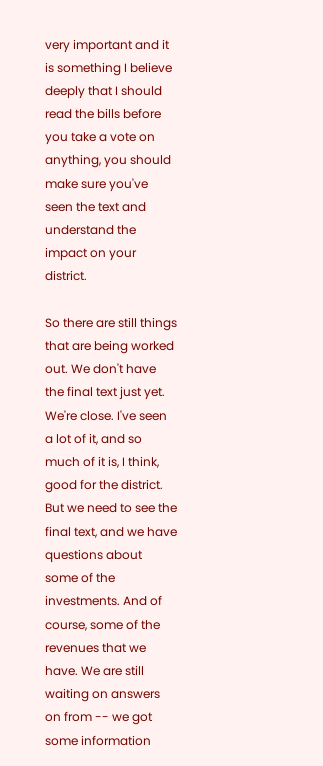very important and it is something I believe deeply that I should read the bills before you take a vote on anything, you should make sure you've seen the text and understand the impact on your district.

So there are still things that are being worked out. We don't have the final text just yet. We're close. I've seen a lot of it, and so much of it is, I think, good for the district. But we need to see the final text, and we have questions about some of the investments. And of course, some of the revenues that we have. We are still waiting on answers on from -- we got some information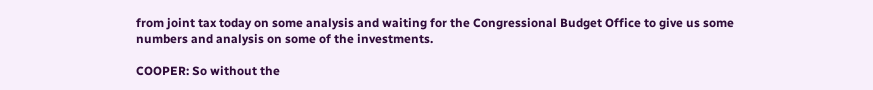from joint tax today on some analysis and waiting for the Congressional Budget Office to give us some numbers and analysis on some of the investments.

COOPER: So without the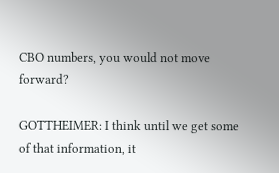CBO numbers, you would not move forward?

GOTTHEIMER: I think until we get some of that information, it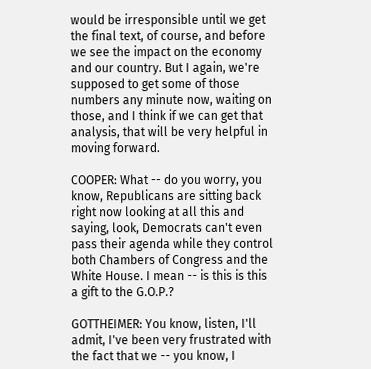would be irresponsible until we get the final text, of course, and before we see the impact on the economy and our country. But I again, we're supposed to get some of those numbers any minute now, waiting on those, and I think if we can get that analysis, that will be very helpful in moving forward.

COOPER: What -- do you worry, you know, Republicans are sitting back right now looking at all this and saying, look, Democrats can't even pass their agenda while they control both Chambers of Congress and the White House. I mean -- is this is this a gift to the G.O.P.?

GOTTHEIMER: You know, listen, I'll admit, I've been very frustrated with the fact that we -- you know, I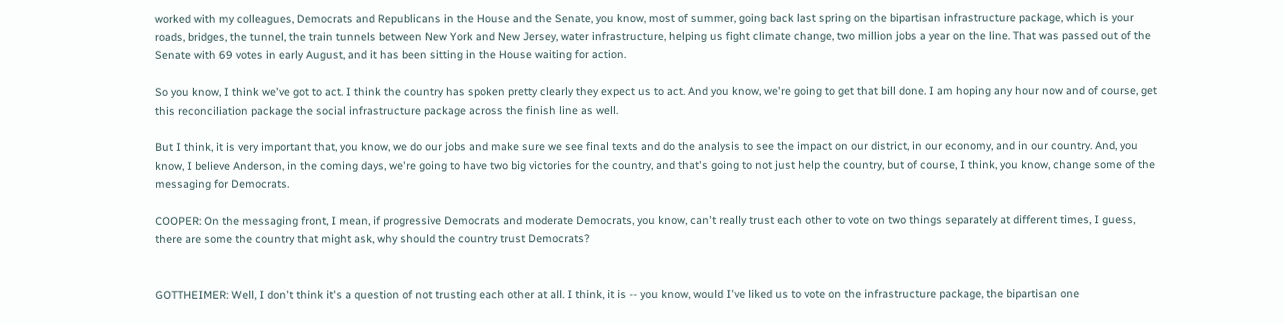worked with my colleagues, Democrats and Republicans in the House and the Senate, you know, most of summer, going back last spring on the bipartisan infrastructure package, which is your roads, bridges, the tunnel, the train tunnels between New York and New Jersey, water infrastructure, helping us fight climate change, two million jobs a year on the line. That was passed out of the Senate with 69 votes in early August, and it has been sitting in the House waiting for action.

So you know, I think we've got to act. I think the country has spoken pretty clearly they expect us to act. And you know, we're going to get that bill done. I am hoping any hour now and of course, get this reconciliation package the social infrastructure package across the finish line as well.

But I think, it is very important that, you know, we do our jobs and make sure we see final texts and do the analysis to see the impact on our district, in our economy, and in our country. And, you know, I believe Anderson, in the coming days, we're going to have two big victories for the country, and that's going to not just help the country, but of course, I think, you know, change some of the messaging for Democrats.

COOPER: On the messaging front, I mean, if progressive Democrats and moderate Democrats, you know, can't really trust each other to vote on two things separately at different times, I guess, there are some the country that might ask, why should the country trust Democrats?


GOTTHEIMER: Well, I don't think it's a question of not trusting each other at all. I think, it is -- you know, would I've liked us to vote on the infrastructure package, the bipartisan one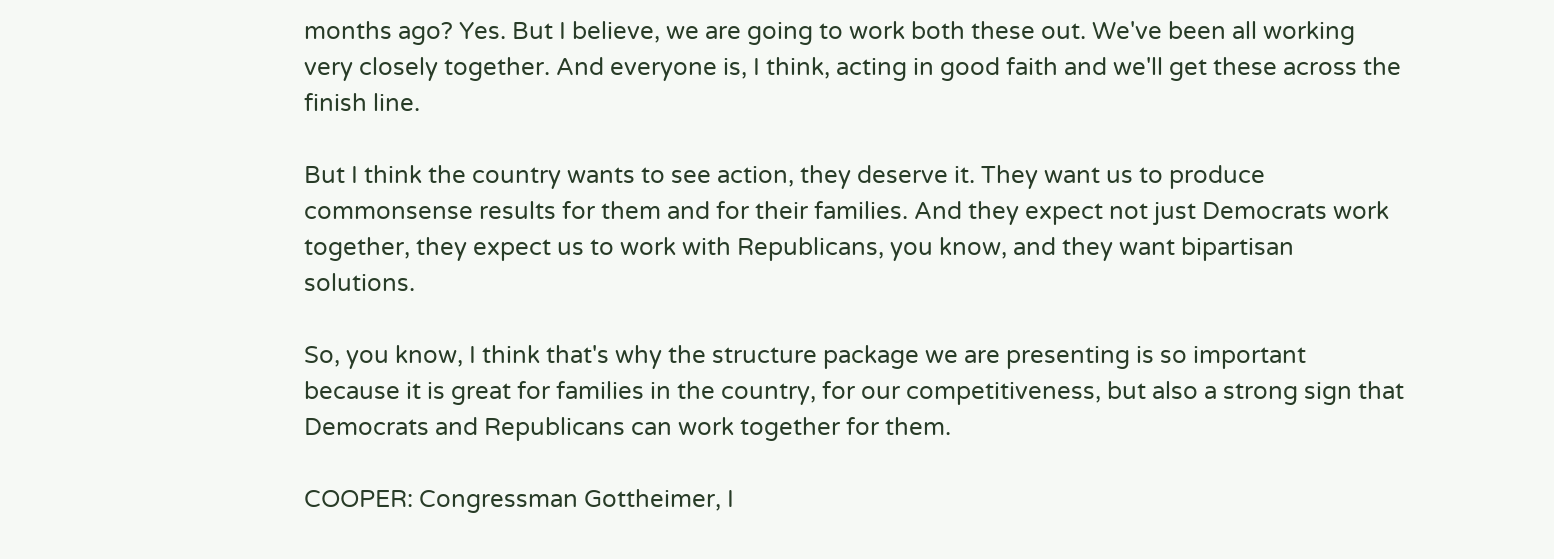months ago? Yes. But I believe, we are going to work both these out. We've been all working very closely together. And everyone is, I think, acting in good faith and we'll get these across the finish line.

But I think the country wants to see action, they deserve it. They want us to produce commonsense results for them and for their families. And they expect not just Democrats work together, they expect us to work with Republicans, you know, and they want bipartisan solutions.

So, you know, I think that's why the structure package we are presenting is so important because it is great for families in the country, for our competitiveness, but also a strong sign that Democrats and Republicans can work together for them.

COOPER: Congressman Gottheimer, I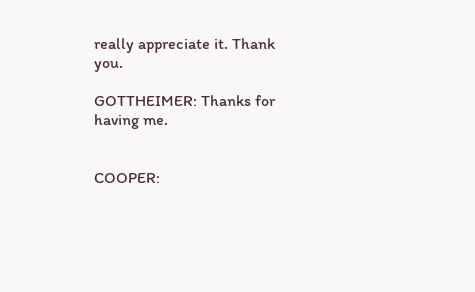really appreciate it. Thank you.

GOTTHEIMER: Thanks for having me.


COOPER: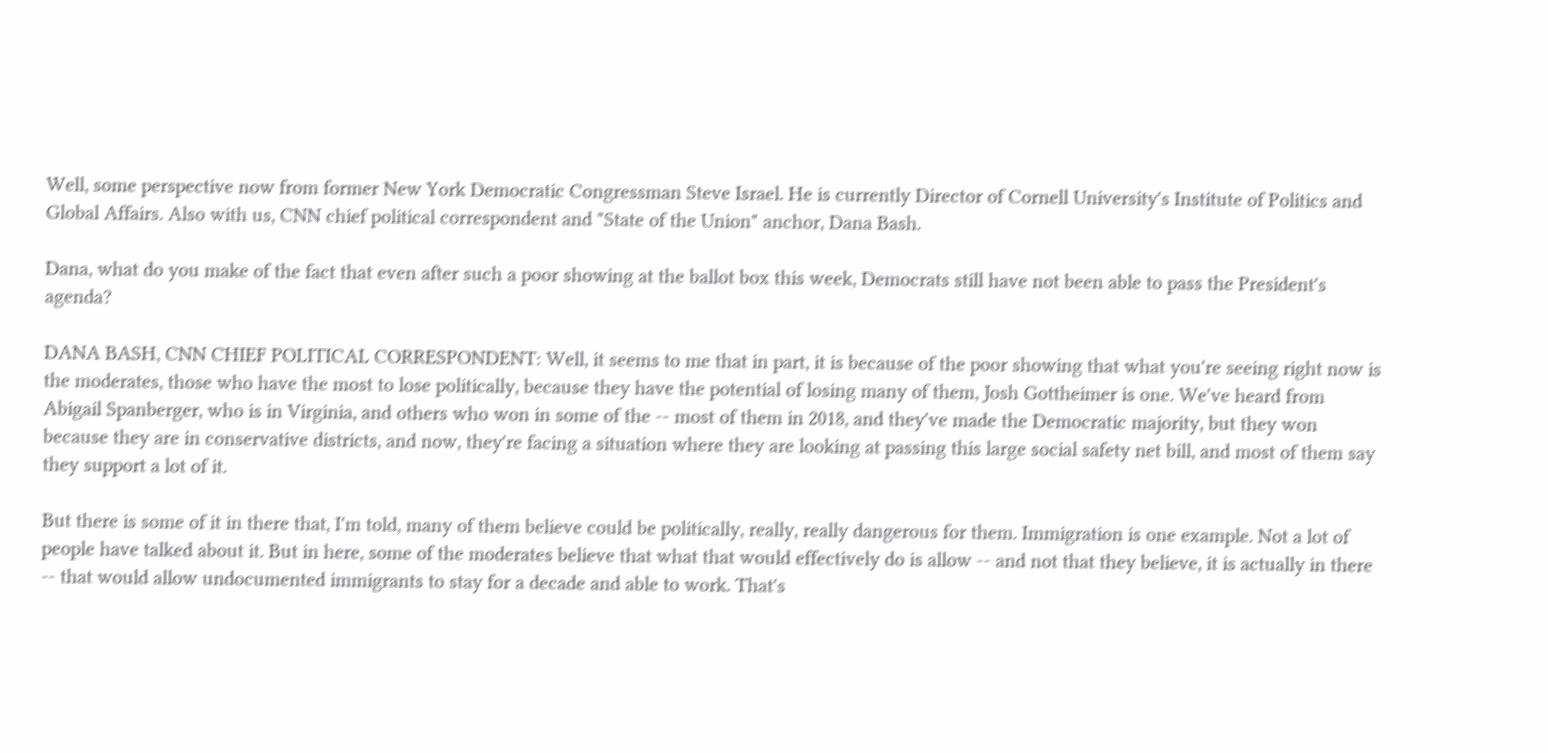Well, some perspective now from former New York Democratic Congressman Steve Israel. He is currently Director of Cornell University's Institute of Politics and Global Affairs. Also with us, CNN chief political correspondent and "State of the Union" anchor, Dana Bash.

Dana, what do you make of the fact that even after such a poor showing at the ballot box this week, Democrats still have not been able to pass the President's agenda?

DANA BASH, CNN CHIEF POLITICAL CORRESPONDENT: Well, it seems to me that in part, it is because of the poor showing that what you're seeing right now is the moderates, those who have the most to lose politically, because they have the potential of losing many of them, Josh Gottheimer is one. We've heard from Abigail Spanberger, who is in Virginia, and others who won in some of the -- most of them in 2018, and they've made the Democratic majority, but they won because they are in conservative districts, and now, they're facing a situation where they are looking at passing this large social safety net bill, and most of them say they support a lot of it.

But there is some of it in there that, I'm told, many of them believe could be politically, really, really dangerous for them. Immigration is one example. Not a lot of people have talked about it. But in here, some of the moderates believe that what that would effectively do is allow -- and not that they believe, it is actually in there -- that would allow undocumented immigrants to stay for a decade and able to work. That's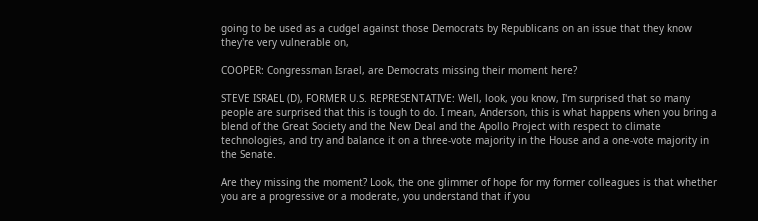going to be used as a cudgel against those Democrats by Republicans on an issue that they know they're very vulnerable on,

COOPER: Congressman Israel, are Democrats missing their moment here?

STEVE ISRAEL (D), FORMER U.S. REPRESENTATIVE: Well, look, you know, I'm surprised that so many people are surprised that this is tough to do. I mean, Anderson, this is what happens when you bring a blend of the Great Society and the New Deal and the Apollo Project with respect to climate technologies, and try and balance it on a three-vote majority in the House and a one-vote majority in the Senate.

Are they missing the moment? Look, the one glimmer of hope for my former colleagues is that whether you are a progressive or a moderate, you understand that if you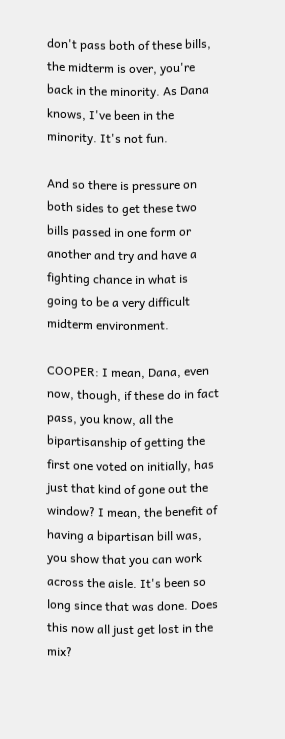don't pass both of these bills, the midterm is over, you're back in the minority. As Dana knows, I've been in the minority. It's not fun.

And so there is pressure on both sides to get these two bills passed in one form or another and try and have a fighting chance in what is going to be a very difficult midterm environment.

COOPER: I mean, Dana, even now, though, if these do in fact pass, you know, all the bipartisanship of getting the first one voted on initially, has just that kind of gone out the window? I mean, the benefit of having a bipartisan bill was, you show that you can work across the aisle. It's been so long since that was done. Does this now all just get lost in the mix?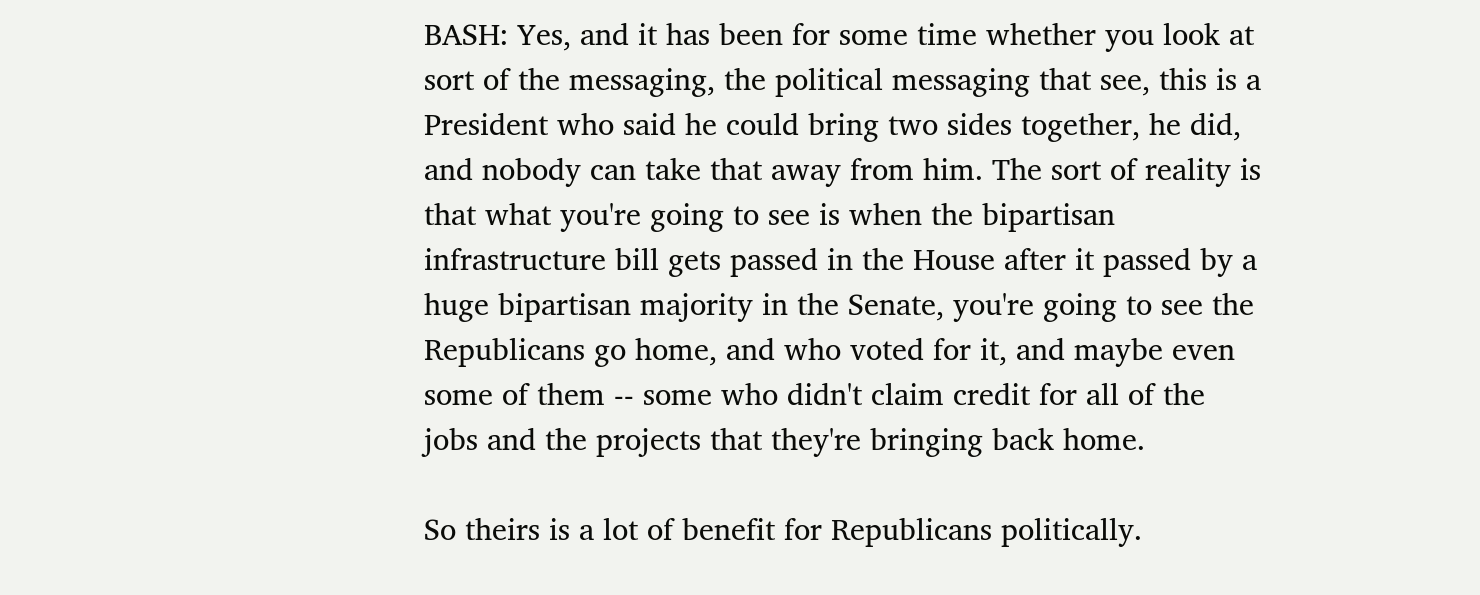BASH: Yes, and it has been for some time whether you look at sort of the messaging, the political messaging that see, this is a President who said he could bring two sides together, he did, and nobody can take that away from him. The sort of reality is that what you're going to see is when the bipartisan infrastructure bill gets passed in the House after it passed by a huge bipartisan majority in the Senate, you're going to see the Republicans go home, and who voted for it, and maybe even some of them -- some who didn't claim credit for all of the jobs and the projects that they're bringing back home.

So theirs is a lot of benefit for Republicans politically.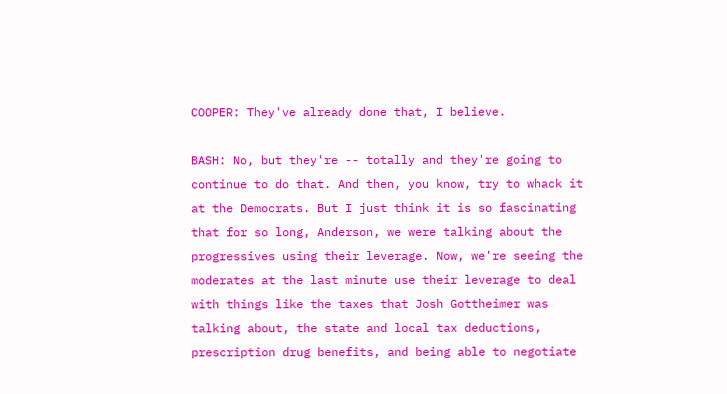COOPER: They've already done that, I believe.

BASH: No, but they're -- totally and they're going to continue to do that. And then, you know, try to whack it at the Democrats. But I just think it is so fascinating that for so long, Anderson, we were talking about the progressives using their leverage. Now, we're seeing the moderates at the last minute use their leverage to deal with things like the taxes that Josh Gottheimer was talking about, the state and local tax deductions, prescription drug benefits, and being able to negotiate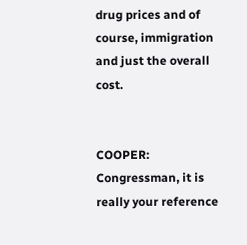drug prices and of course, immigration and just the overall cost.


COOPER: Congressman, it is really your reference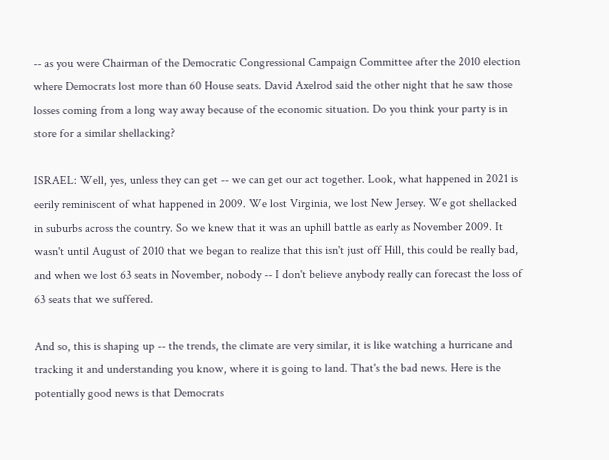-- as you were Chairman of the Democratic Congressional Campaign Committee after the 2010 election where Democrats lost more than 60 House seats. David Axelrod said the other night that he saw those losses coming from a long way away because of the economic situation. Do you think your party is in store for a similar shellacking?

ISRAEL: Well, yes, unless they can get -- we can get our act together. Look, what happened in 2021 is eerily reminiscent of what happened in 2009. We lost Virginia, we lost New Jersey. We got shellacked in suburbs across the country. So we knew that it was an uphill battle as early as November 2009. It wasn't until August of 2010 that we began to realize that this isn't just off Hill, this could be really bad, and when we lost 63 seats in November, nobody -- I don't believe anybody really can forecast the loss of 63 seats that we suffered.

And so, this is shaping up -- the trends, the climate are very similar, it is like watching a hurricane and tracking it and understanding you know, where it is going to land. That's the bad news. Here is the potentially good news is that Democrats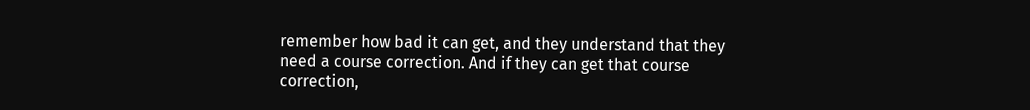remember how bad it can get, and they understand that they need a course correction. And if they can get that course correction,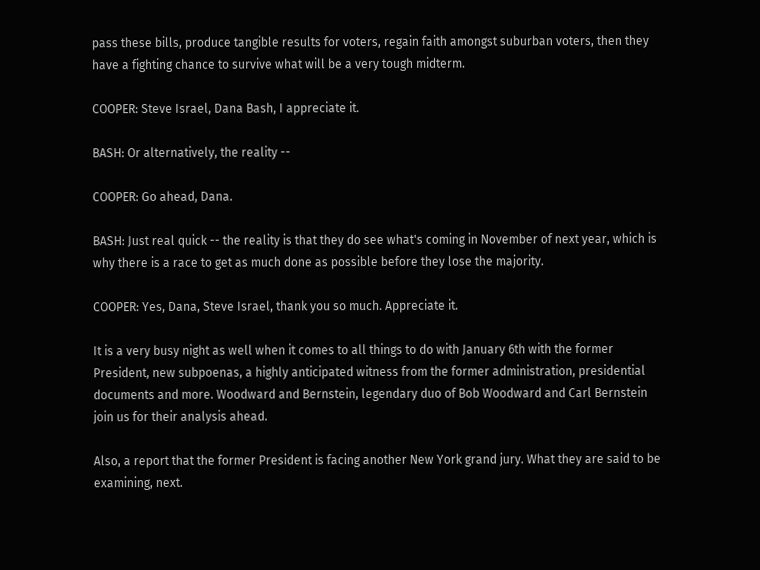pass these bills, produce tangible results for voters, regain faith amongst suburban voters, then they have a fighting chance to survive what will be a very tough midterm.

COOPER: Steve Israel, Dana Bash, I appreciate it.

BASH: Or alternatively, the reality --

COOPER: Go ahead, Dana.

BASH: Just real quick -- the reality is that they do see what's coming in November of next year, which is why there is a race to get as much done as possible before they lose the majority.

COOPER: Yes, Dana, Steve Israel, thank you so much. Appreciate it.

It is a very busy night as well when it comes to all things to do with January 6th with the former President, new subpoenas, a highly anticipated witness from the former administration, presidential documents and more. Woodward and Bernstein, legendary duo of Bob Woodward and Carl Bernstein join us for their analysis ahead.

Also, a report that the former President is facing another New York grand jury. What they are said to be examining, next.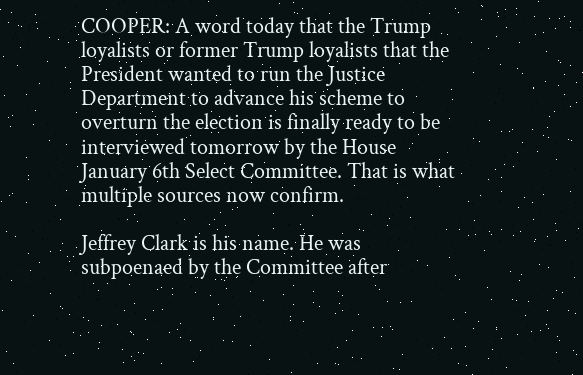COOPER: A word today that the Trump loyalists or former Trump loyalists that the President wanted to run the Justice Department to advance his scheme to overturn the election is finally ready to be interviewed tomorrow by the House January 6th Select Committee. That is what multiple sources now confirm.

Jeffrey Clark is his name. He was subpoenaed by the Committee after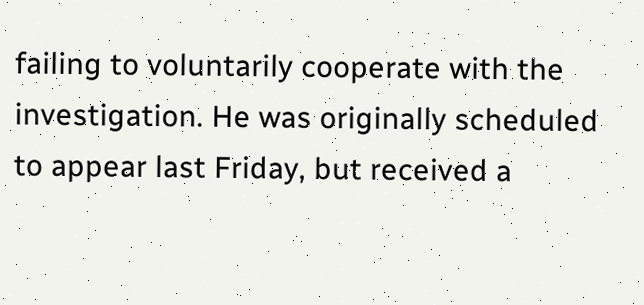failing to voluntarily cooperate with the investigation. He was originally scheduled to appear last Friday, but received a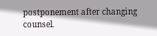postponement after changing counsel.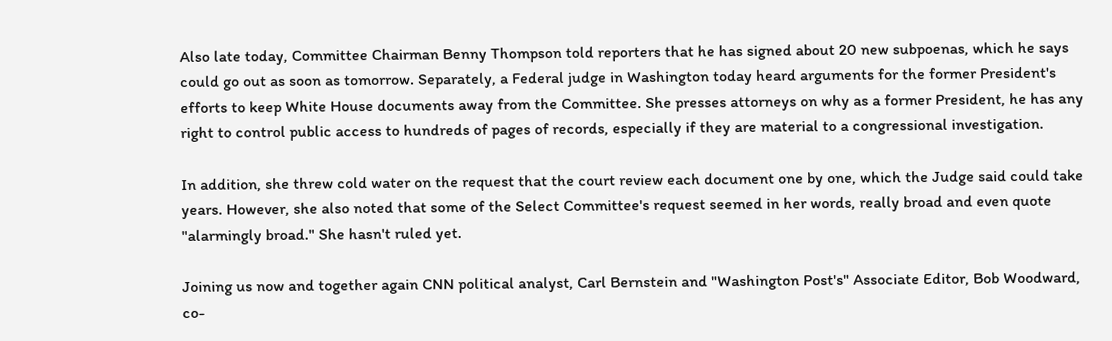Also late today, Committee Chairman Benny Thompson told reporters that he has signed about 20 new subpoenas, which he says could go out as soon as tomorrow. Separately, a Federal judge in Washington today heard arguments for the former President's efforts to keep White House documents away from the Committee. She presses attorneys on why as a former President, he has any right to control public access to hundreds of pages of records, especially if they are material to a congressional investigation.

In addition, she threw cold water on the request that the court review each document one by one, which the Judge said could take years. However, she also noted that some of the Select Committee's request seemed in her words, really broad and even quote "alarmingly broad." She hasn't ruled yet.

Joining us now and together again CNN political analyst, Carl Bernstein and "Washington Post's" Associate Editor, Bob Woodward, co-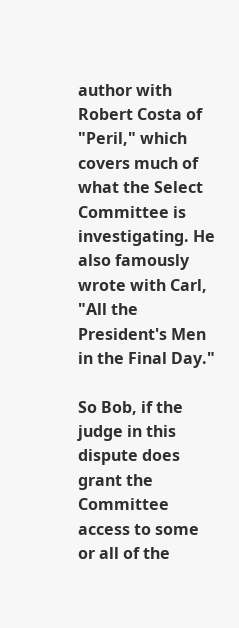author with Robert Costa of "Peril," which covers much of what the Select Committee is investigating. He also famously wrote with Carl, "All the President's Men in the Final Day."

So Bob, if the judge in this dispute does grant the Committee access to some or all of the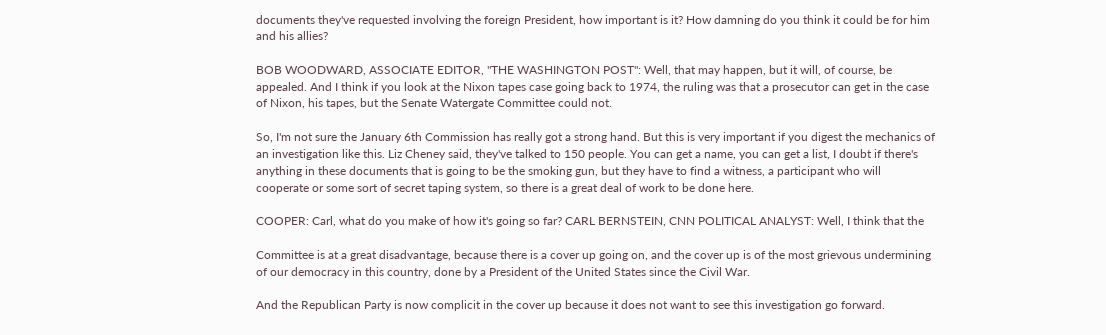documents they've requested involving the foreign President, how important is it? How damning do you think it could be for him and his allies?

BOB WOODWARD, ASSOCIATE EDITOR, "THE WASHINGTON POST": Well, that may happen, but it will, of course, be appealed. And I think if you look at the Nixon tapes case going back to 1974, the ruling was that a prosecutor can get in the case of Nixon, his tapes, but the Senate Watergate Committee could not.

So, I'm not sure the January 6th Commission has really got a strong hand. But this is very important if you digest the mechanics of an investigation like this. Liz Cheney said, they've talked to 150 people. You can get a name, you can get a list, I doubt if there's anything in these documents that is going to be the smoking gun, but they have to find a witness, a participant who will cooperate or some sort of secret taping system, so there is a great deal of work to be done here.

COOPER: Carl, what do you make of how it's going so far? CARL BERNSTEIN, CNN POLITICAL ANALYST: Well, I think that the

Committee is at a great disadvantage, because there is a cover up going on, and the cover up is of the most grievous undermining of our democracy in this country, done by a President of the United States since the Civil War.

And the Republican Party is now complicit in the cover up because it does not want to see this investigation go forward.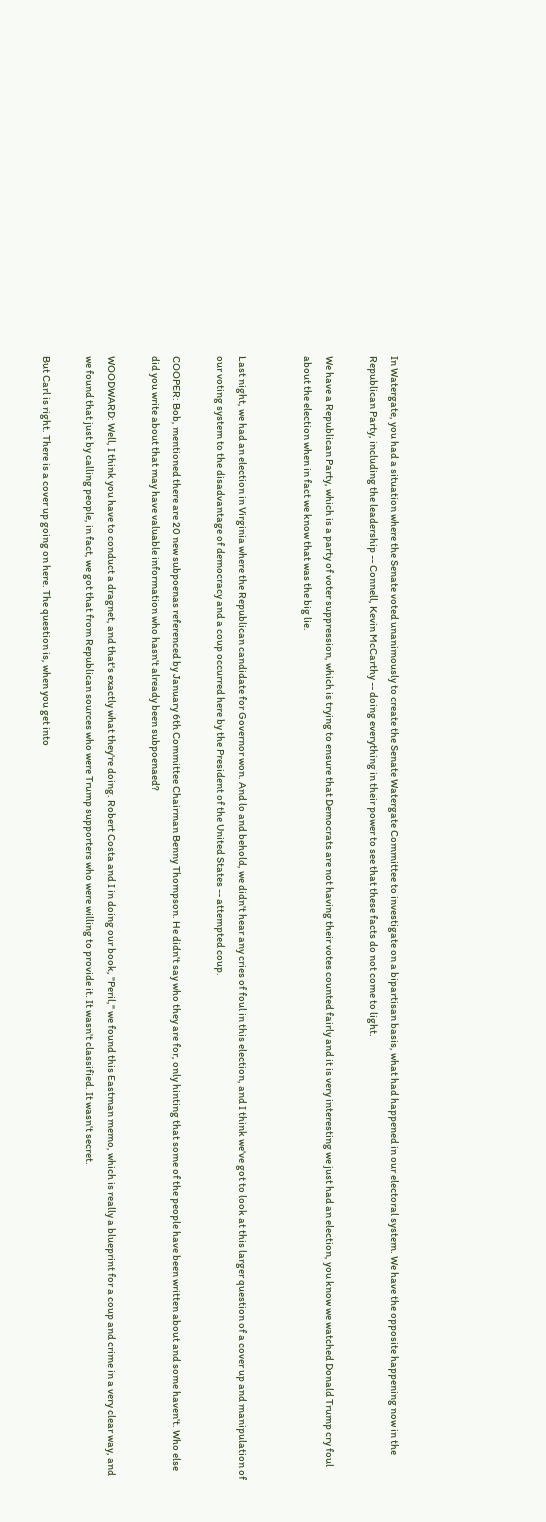In Watergate, you had a situation where the Senate voted unanimously to create the Senate Watergate Committee to investigate on a bipartisan basis, what had happened in our electoral system. We have the opposite happening now in the Republican Party, including the leadership -- Connell, Kevin McCarthy -- doing everything in their power to see that these facts do not come to light.

We have a Republican Party, which is a party of voter suppression, which is trying to ensure that Democrats are not having their votes counted fairly and it is very interesting we just had an election, you know we watched Donald Trump cry foul about the election when in fact we know that was the big lie.


Last night, we had an election in Virginia where the Republican candidate for Governor won. And lo and behold, we didn't hear any cries of foul in this election, and I think we've got to look at this larger question of a cover up and manipulation of our voting system to the disadvantage of democracy and a coup occurred here by the President of the United States -- attempted coup.

COOPER: Bob, mentioned there are 20 new subpoenas referenced by January 6th Committee Chairman Benny Thompson. He didn't say who they are for, only hinting that some of the people have been written about and some haven't. Who else did you write about that may have valuable information who hasn't already been subpoenaed?

WOODWARD: Well, I think you have to conduct a dragnet, and that's exactly what they're doing. Robert Costa and I in doing our book, "Peril," we found this Eastman memo, which is really a blueprint for a coup and crime in a very clear way, and we found that just by calling people, in fact, we got that from Republican sources who were Trump supporters who were willing to provide it. It wasn't classified. It wasn't secret.

But Carl is right. There is a cover up going on here. The question is, when you get into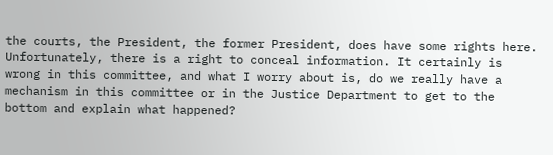the courts, the President, the former President, does have some rights here. Unfortunately, there is a right to conceal information. It certainly is wrong in this committee, and what I worry about is, do we really have a mechanism in this committee or in the Justice Department to get to the bottom and explain what happened?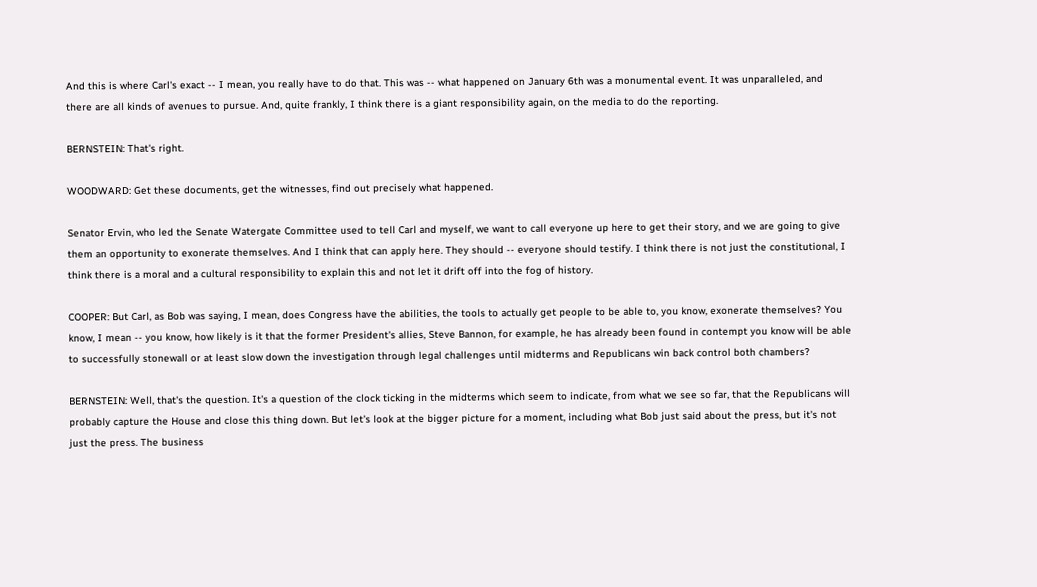And this is where Carl's exact -- I mean, you really have to do that. This was -- what happened on January 6th was a monumental event. It was unparalleled, and there are all kinds of avenues to pursue. And, quite frankly, I think there is a giant responsibility again, on the media to do the reporting.

BERNSTEIN: That's right.

WOODWARD: Get these documents, get the witnesses, find out precisely what happened.

Senator Ervin, who led the Senate Watergate Committee used to tell Carl and myself, we want to call everyone up here to get their story, and we are going to give them an opportunity to exonerate themselves. And I think that can apply here. They should -- everyone should testify. I think there is not just the constitutional, I think there is a moral and a cultural responsibility to explain this and not let it drift off into the fog of history.

COOPER: But Carl, as Bob was saying, I mean, does Congress have the abilities, the tools to actually get people to be able to, you know, exonerate themselves? You know, I mean -- you know, how likely is it that the former President's allies, Steve Bannon, for example, he has already been found in contempt you know will be able to successfully stonewall or at least slow down the investigation through legal challenges until midterms and Republicans win back control both chambers?

BERNSTEIN: Well, that's the question. It's a question of the clock ticking in the midterms which seem to indicate, from what we see so far, that the Republicans will probably capture the House and close this thing down. But let's look at the bigger picture for a moment, including what Bob just said about the press, but it's not just the press. The business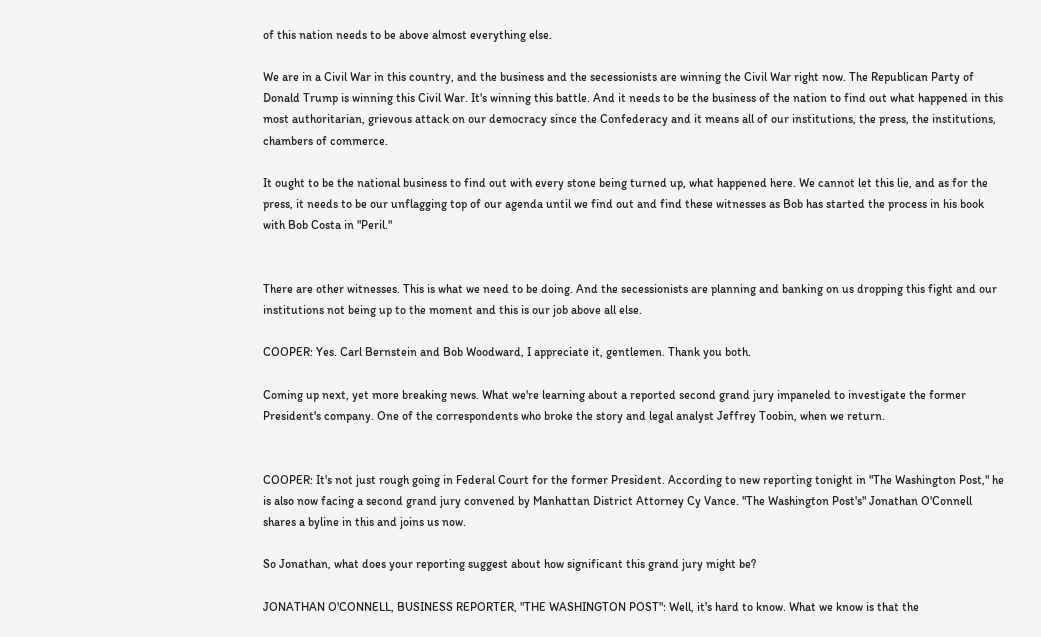of this nation needs to be above almost everything else.

We are in a Civil War in this country, and the business and the secessionists are winning the Civil War right now. The Republican Party of Donald Trump is winning this Civil War. It's winning this battle. And it needs to be the business of the nation to find out what happened in this most authoritarian, grievous attack on our democracy since the Confederacy and it means all of our institutions, the press, the institutions, chambers of commerce.

It ought to be the national business to find out with every stone being turned up, what happened here. We cannot let this lie, and as for the press, it needs to be our unflagging top of our agenda until we find out and find these witnesses as Bob has started the process in his book with Bob Costa in "Peril."


There are other witnesses. This is what we need to be doing. And the secessionists are planning and banking on us dropping this fight and our institutions not being up to the moment and this is our job above all else.

COOPER: Yes. Carl Bernstein and Bob Woodward, I appreciate it, gentlemen. Thank you both.

Coming up next, yet more breaking news. What we're learning about a reported second grand jury impaneled to investigate the former President's company. One of the correspondents who broke the story and legal analyst Jeffrey Toobin, when we return.


COOPER: It's not just rough going in Federal Court for the former President. According to new reporting tonight in "The Washington Post," he is also now facing a second grand jury convened by Manhattan District Attorney Cy Vance. "The Washington Post's" Jonathan O'Connell shares a byline in this and joins us now.

So Jonathan, what does your reporting suggest about how significant this grand jury might be?

JONATHAN O'CONNELL, BUSINESS REPORTER, "THE WASHINGTON POST": Well, it's hard to know. What we know is that the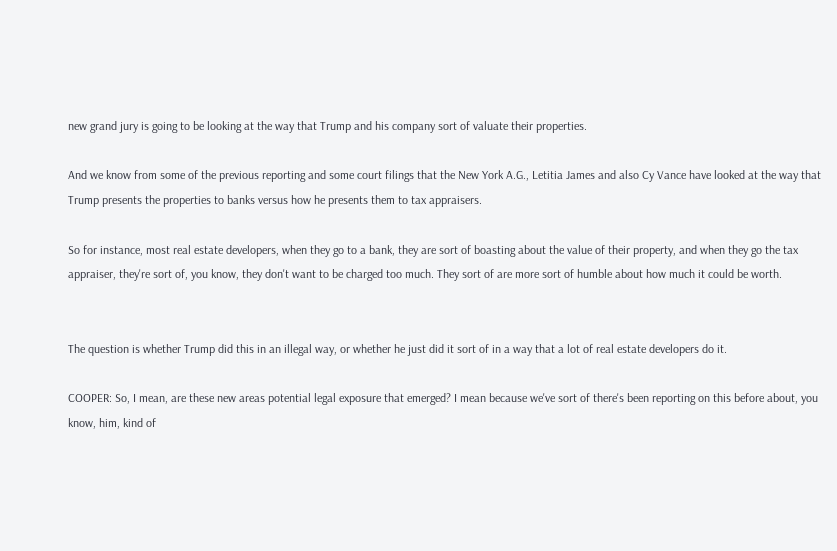new grand jury is going to be looking at the way that Trump and his company sort of valuate their properties.

And we know from some of the previous reporting and some court filings that the New York A.G., Letitia James and also Cy Vance have looked at the way that Trump presents the properties to banks versus how he presents them to tax appraisers.

So for instance, most real estate developers, when they go to a bank, they are sort of boasting about the value of their property, and when they go the tax appraiser, they're sort of, you know, they don't want to be charged too much. They sort of are more sort of humble about how much it could be worth.


The question is whether Trump did this in an illegal way, or whether he just did it sort of in a way that a lot of real estate developers do it.

COOPER: So, I mean, are these new areas potential legal exposure that emerged? I mean because we've sort of there's been reporting on this before about, you know, him, kind of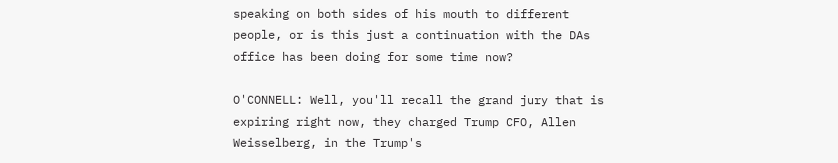speaking on both sides of his mouth to different people, or is this just a continuation with the DAs office has been doing for some time now?

O'CONNELL: Well, you'll recall the grand jury that is expiring right now, they charged Trump CFO, Allen Weisselberg, in the Trump's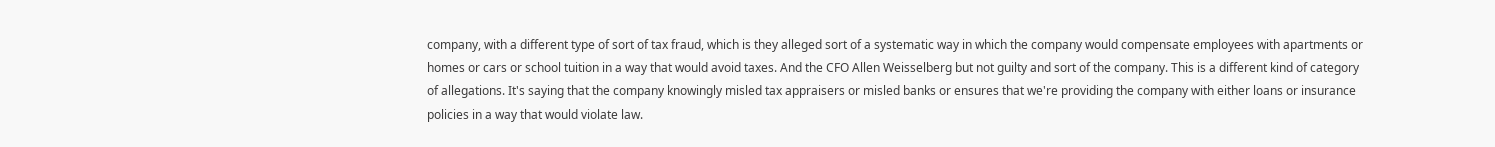company, with a different type of sort of tax fraud, which is they alleged sort of a systematic way in which the company would compensate employees with apartments or homes or cars or school tuition in a way that would avoid taxes. And the CFO Allen Weisselberg but not guilty and sort of the company. This is a different kind of category of allegations. It's saying that the company knowingly misled tax appraisers or misled banks or ensures that we're providing the company with either loans or insurance policies in a way that would violate law.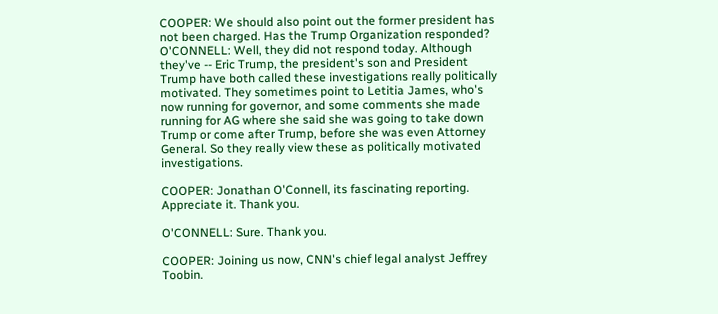COOPER: We should also point out the former president has not been charged. Has the Trump Organization responded? O'CONNELL: Well, they did not respond today. Although they've -- Eric Trump, the president's son and President Trump have both called these investigations really politically motivated. They sometimes point to Letitia James, who's now running for governor, and some comments she made running for AG where she said she was going to take down Trump or come after Trump, before she was even Attorney General. So they really view these as politically motivated investigations.

COOPER: Jonathan O'Connell, its fascinating reporting. Appreciate it. Thank you.

O'CONNELL: Sure. Thank you.

COOPER: Joining us now, CNN's chief legal analyst Jeffrey Toobin.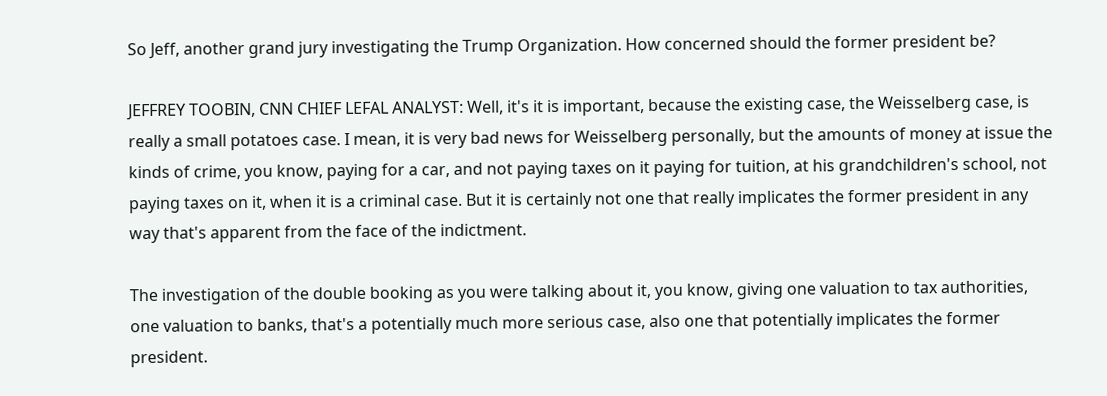So Jeff, another grand jury investigating the Trump Organization. How concerned should the former president be?

JEFFREY TOOBIN, CNN CHIEF LEFAL ANALYST: Well, it's it is important, because the existing case, the Weisselberg case, is really a small potatoes case. I mean, it is very bad news for Weisselberg personally, but the amounts of money at issue the kinds of crime, you know, paying for a car, and not paying taxes on it paying for tuition, at his grandchildren's school, not paying taxes on it, when it is a criminal case. But it is certainly not one that really implicates the former president in any way that's apparent from the face of the indictment.

The investigation of the double booking as you were talking about it, you know, giving one valuation to tax authorities, one valuation to banks, that's a potentially much more serious case, also one that potentially implicates the former president.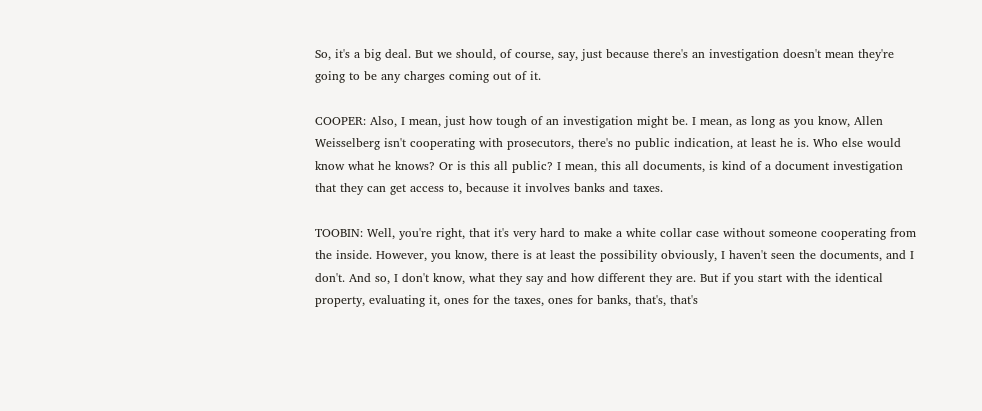So, it's a big deal. But we should, of course, say, just because there's an investigation doesn't mean they're going to be any charges coming out of it.

COOPER: Also, I mean, just how tough of an investigation might be. I mean, as long as you know, Allen Weisselberg isn't cooperating with prosecutors, there's no public indication, at least he is. Who else would know what he knows? Or is this all public? I mean, this all documents, is kind of a document investigation that they can get access to, because it involves banks and taxes.

TOOBIN: Well, you're right, that it's very hard to make a white collar case without someone cooperating from the inside. However, you know, there is at least the possibility obviously, I haven't seen the documents, and I don't. And so, I don't know, what they say and how different they are. But if you start with the identical property, evaluating it, ones for the taxes, ones for banks, that's, that's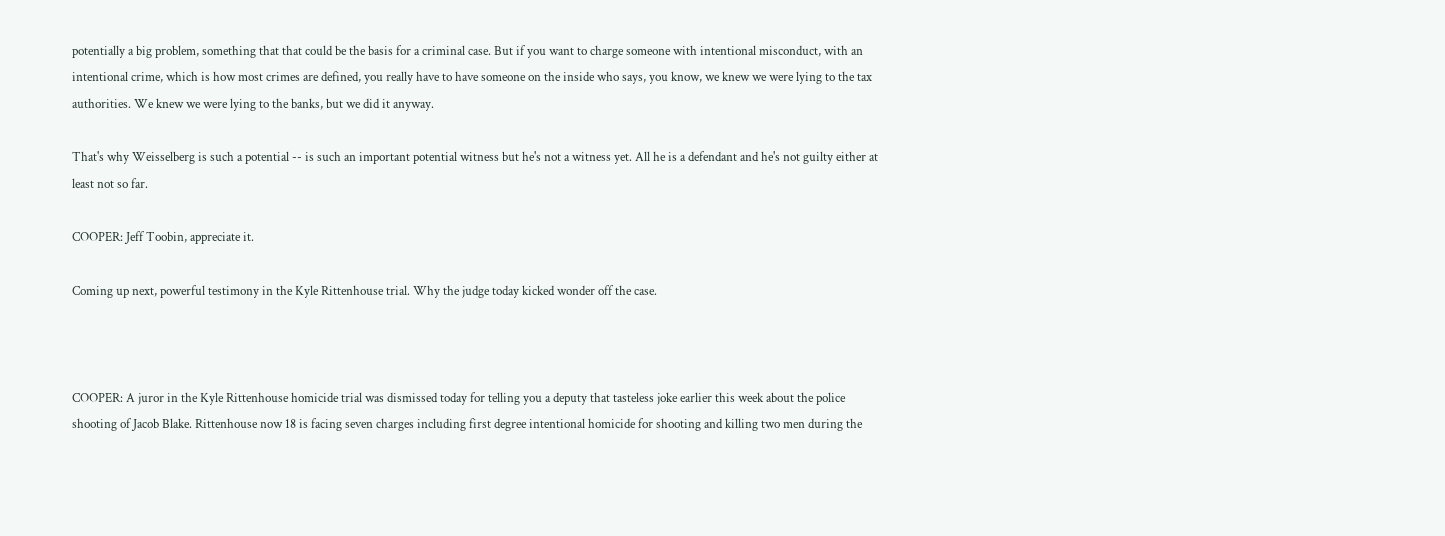potentially a big problem, something that that could be the basis for a criminal case. But if you want to charge someone with intentional misconduct, with an intentional crime, which is how most crimes are defined, you really have to have someone on the inside who says, you know, we knew we were lying to the tax authorities. We knew we were lying to the banks, but we did it anyway.

That's why Weisselberg is such a potential -- is such an important potential witness but he's not a witness yet. All he is a defendant and he's not guilty either at least not so far.

COOPER: Jeff Toobin, appreciate it.

Coming up next, powerful testimony in the Kyle Rittenhouse trial. Why the judge today kicked wonder off the case.



COOPER: A juror in the Kyle Rittenhouse homicide trial was dismissed today for telling you a deputy that tasteless joke earlier this week about the police shooting of Jacob Blake. Rittenhouse now 18 is facing seven charges including first degree intentional homicide for shooting and killing two men during the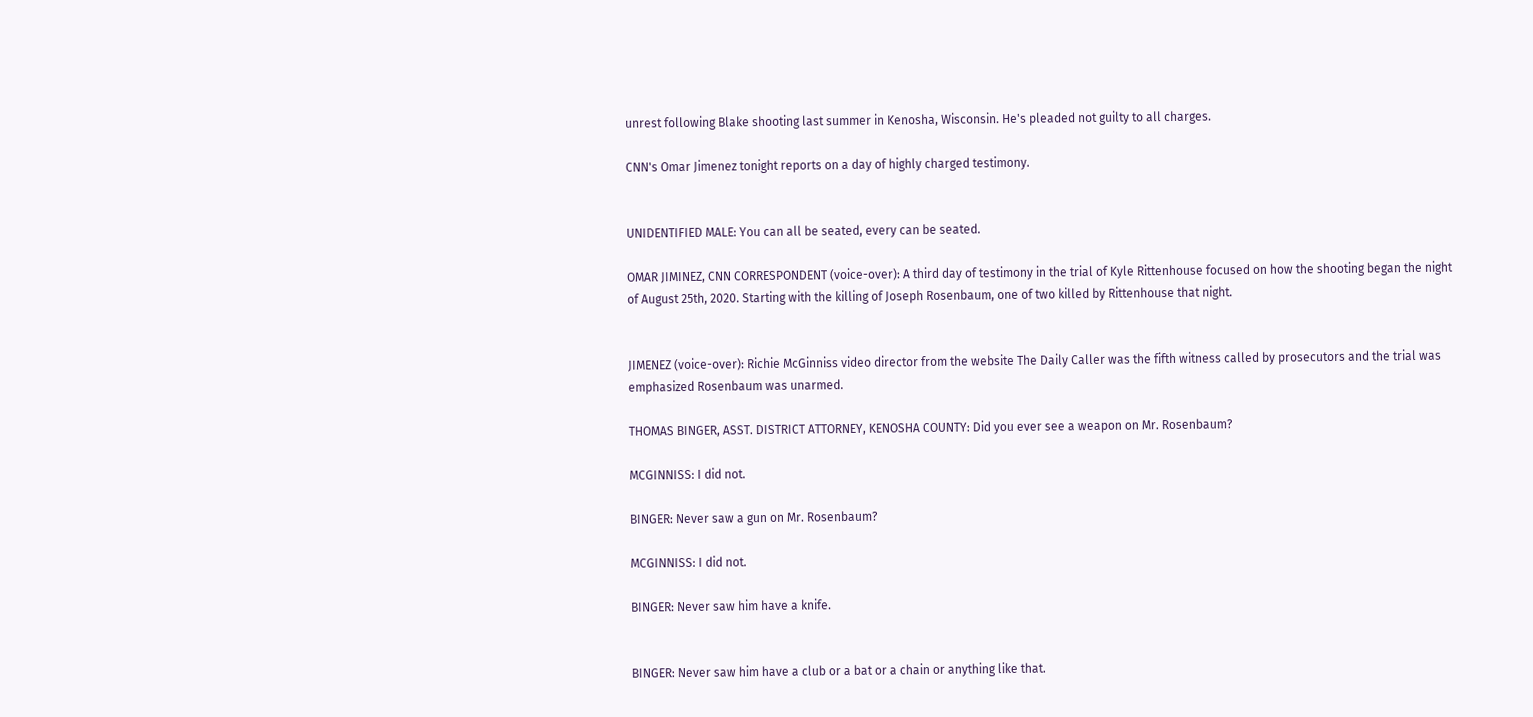unrest following Blake shooting last summer in Kenosha, Wisconsin. He's pleaded not guilty to all charges.

CNN's Omar Jimenez tonight reports on a day of highly charged testimony.


UNIDENTIFIED MALE: You can all be seated, every can be seated.

OMAR JIMINEZ, CNN CORRESPONDENT (voice-over): A third day of testimony in the trial of Kyle Rittenhouse focused on how the shooting began the night of August 25th, 2020. Starting with the killing of Joseph Rosenbaum, one of two killed by Rittenhouse that night.


JIMENEZ (voice-over): Richie McGinniss video director from the website The Daily Caller was the fifth witness called by prosecutors and the trial was emphasized Rosenbaum was unarmed.

THOMAS BINGER, ASST. DISTRICT ATTORNEY, KENOSHA COUNTY: Did you ever see a weapon on Mr. Rosenbaum?

MCGINNISS: I did not.

BINGER: Never saw a gun on Mr. Rosenbaum?

MCGINNISS: I did not.

BINGER: Never saw him have a knife.


BINGER: Never saw him have a club or a bat or a chain or anything like that.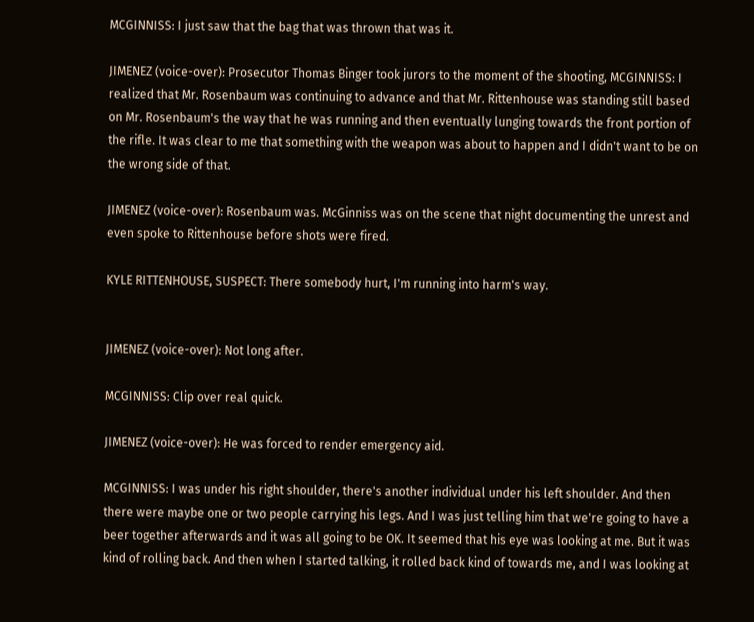MCGINNISS: I just saw that the bag that was thrown that was it.

JIMENEZ (voice-over): Prosecutor Thomas Binger took jurors to the moment of the shooting, MCGINNISS: I realized that Mr. Rosenbaum was continuing to advance and that Mr. Rittenhouse was standing still based on Mr. Rosenbaum's the way that he was running and then eventually lunging towards the front portion of the rifle. It was clear to me that something with the weapon was about to happen and I didn't want to be on the wrong side of that.

JIMENEZ (voice-over): Rosenbaum was. McGinniss was on the scene that night documenting the unrest and even spoke to Rittenhouse before shots were fired.

KYLE RITTENHOUSE, SUSPECT: There somebody hurt, I'm running into harm's way.


JIMENEZ (voice-over): Not long after.

MCGINNISS: Clip over real quick.

JIMENEZ (voice-over): He was forced to render emergency aid.

MCGINNISS: I was under his right shoulder, there's another individual under his left shoulder. And then there were maybe one or two people carrying his legs. And I was just telling him that we're going to have a beer together afterwards and it was all going to be OK. It seemed that his eye was looking at me. But it was kind of rolling back. And then when I started talking, it rolled back kind of towards me, and I was looking at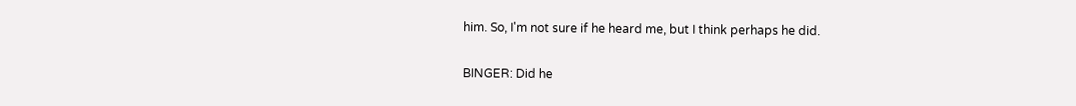him. So, I'm not sure if he heard me, but I think perhaps he did.

BINGER: Did he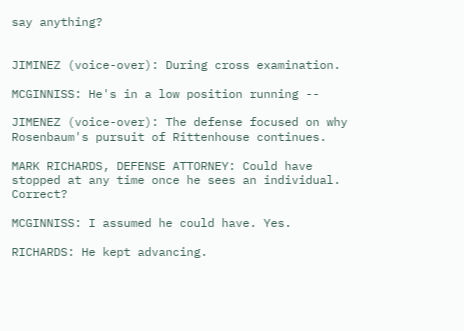say anything?


JIMINEZ (voice-over): During cross examination.

MCGINNISS: He's in a low position running --

JIMENEZ (voice-over): The defense focused on why Rosenbaum's pursuit of Rittenhouse continues.

MARK RICHARDS, DEFENSE ATTORNEY: Could have stopped at any time once he sees an individual. Correct?

MCGINNISS: I assumed he could have. Yes.

RICHARDS: He kept advancing.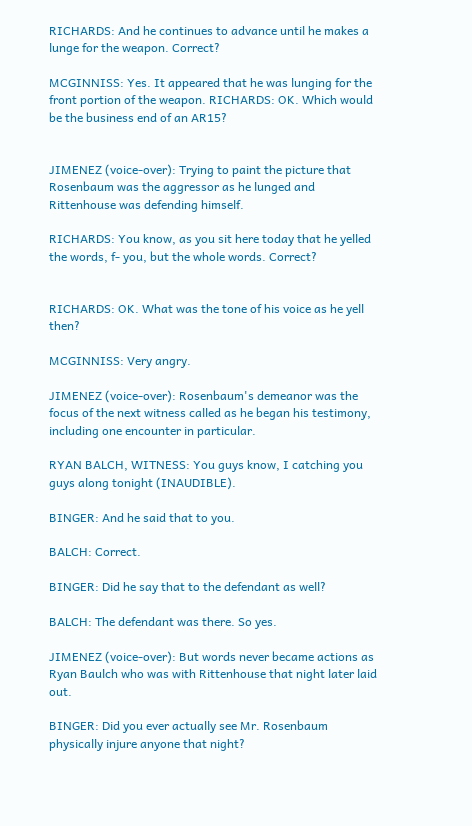RICHARDS: And he continues to advance until he makes a lunge for the weapon. Correct?

MCGINNISS: Yes. It appeared that he was lunging for the front portion of the weapon. RICHARDS: OK. Which would be the business end of an AR15?


JIMENEZ (voice-over): Trying to paint the picture that Rosenbaum was the aggressor as he lunged and Rittenhouse was defending himself.

RICHARDS: You know, as you sit here today that he yelled the words, f- you, but the whole words. Correct?


RICHARDS: OK. What was the tone of his voice as he yell then?

MCGINNISS: Very angry.

JIMENEZ (voice-over): Rosenbaum's demeanor was the focus of the next witness called as he began his testimony, including one encounter in particular.

RYAN BALCH, WITNESS: You guys know, I catching you guys along tonight (INAUDIBLE).

BINGER: And he said that to you.

BALCH: Correct.

BINGER: Did he say that to the defendant as well?

BALCH: The defendant was there. So yes.

JIMENEZ (voice-over): But words never became actions as Ryan Baulch who was with Rittenhouse that night later laid out.

BINGER: Did you ever actually see Mr. Rosenbaum physically injure anyone that night?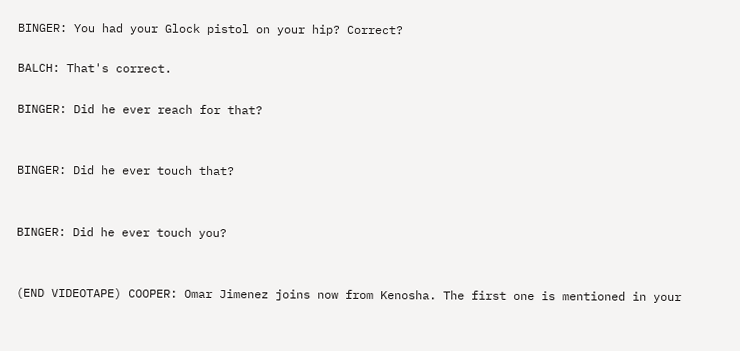BINGER: You had your Glock pistol on your hip? Correct?

BALCH: That's correct.

BINGER: Did he ever reach for that?


BINGER: Did he ever touch that?


BINGER: Did he ever touch you?


(END VIDEOTAPE) COOPER: Omar Jimenez joins now from Kenosha. The first one is mentioned in your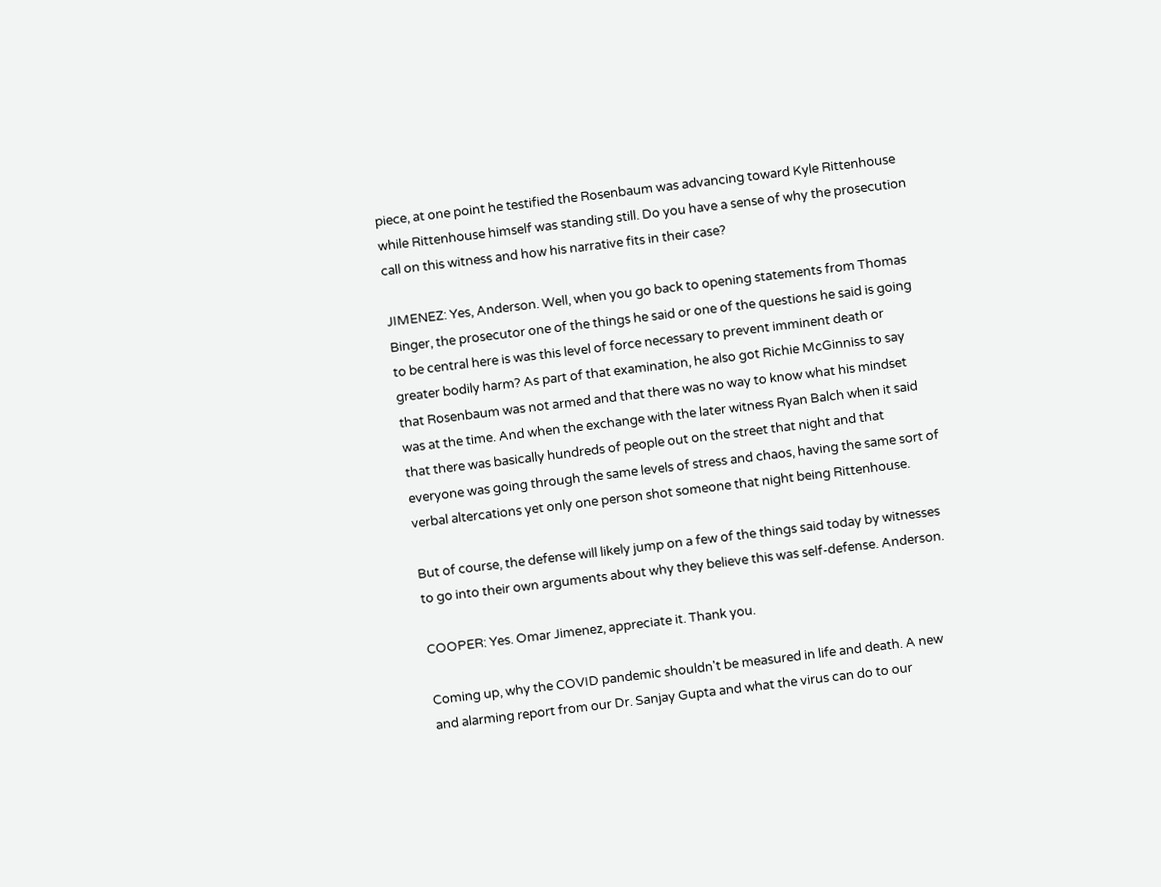piece, at one point he testified the Rosenbaum was advancing toward Kyle Rittenhouse while Rittenhouse himself was standing still. Do you have a sense of why the prosecution call on this witness and how his narrative fits in their case?

JIMENEZ: Yes, Anderson. Well, when you go back to opening statements from Thomas Binger, the prosecutor one of the things he said or one of the questions he said is going to be central here is was this level of force necessary to prevent imminent death or greater bodily harm? As part of that examination, he also got Richie McGinniss to say that Rosenbaum was not armed and that there was no way to know what his mindset was at the time. And when the exchange with the later witness Ryan Balch when it said that there was basically hundreds of people out on the street that night and that everyone was going through the same levels of stress and chaos, having the same sort of verbal altercations yet only one person shot someone that night being Rittenhouse.

But of course, the defense will likely jump on a few of the things said today by witnesses to go into their own arguments about why they believe this was self-defense. Anderson.

COOPER: Yes. Omar Jimenez, appreciate it. Thank you.

Coming up, why the COVID pandemic shouldn't be measured in life and death. A new and alarming report from our Dr. Sanjay Gupta and what the virus can do to our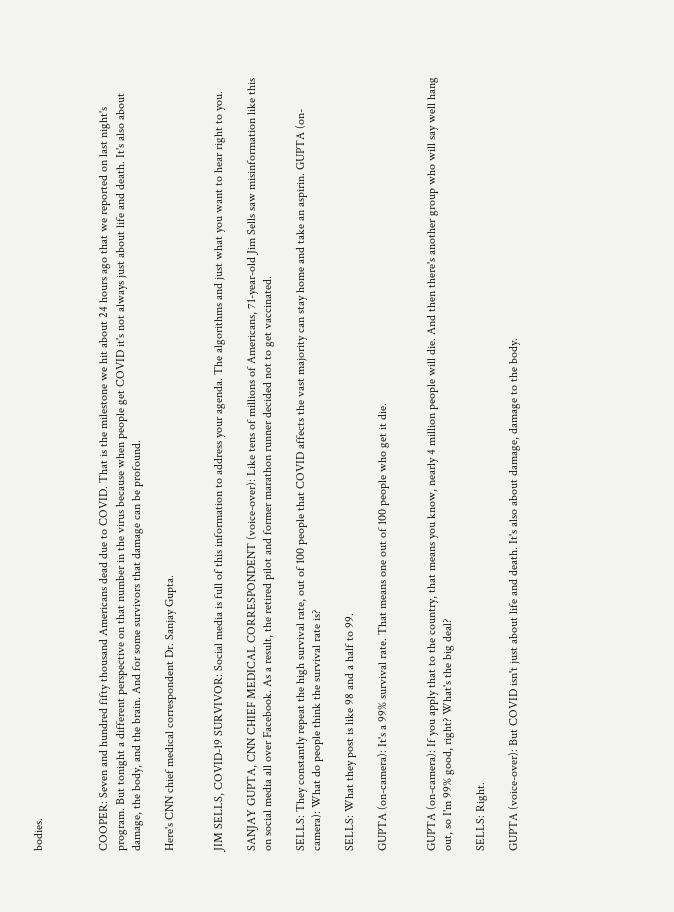bodies.



COOPER: Seven and hundred fifty thousand Americans dead due to COVID. That is the milestone we hit about 24 hours ago that we reported on last night's program. But tonight a different perspective on that number in the virus because when people get COVID it's not always just about life and death. It's also about damage, the body, and the brain. And for some survivors that damage can be profound.

Here's CNN chief medical correspondent Dr. Sanjay Gupta.


JIM SELLS, COVID-19 SURVIVOR: Social media is full of this information to address your agenda. The algorithms and just what you want to hear right to you.

SANJAY GUPTA, CNN CHIEF MEDICAL CORRESPONDENT (voice-over): Like tens of millions of Americans, 71-year-old Jim Sells saw misinformation like this on social media all over Facebook. As a result, the retired pilot and former marathon runner decided not to get vaccinated.

SELLS: They constantly repeat the high survival rate, out of 100 people that COVID affects the vast majority can stay home and take an aspirin. GUPTA (on-camera): What do people think the survival rate is?

SELLS: What they post is like 98 and a half to 99.

GUPTA (on-camera): It's a 99% survival rate. That means one out of 100 people who get it die.


GUPTA (on-camera): If you apply that to the country, that means you know, nearly 4 million people will die. And then there's another group who will say well hang out, so I'm 99% good, right? What's the big deal?

SELLS: Right.

GUPTA (voice-over): But COVID isn't just about life and death. It's also about damage, damage to the body.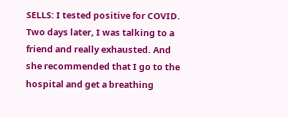SELLS: I tested positive for COVID. Two days later, I was talking to a friend and really exhausted. And she recommended that I go to the hospital and get a breathing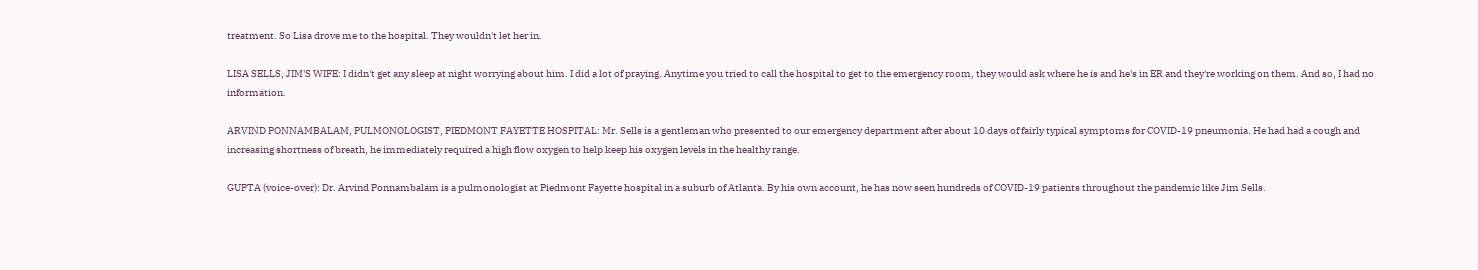treatment. So Lisa drove me to the hospital. They wouldn't let her in.

LISA SELLS, JIM'S WIFE: I didn't get any sleep at night worrying about him. I did a lot of praying. Anytime you tried to call the hospital to get to the emergency room, they would ask where he is and he's in ER and they're working on them. And so, I had no information.

ARVIND PONNAMBALAM, PULMONOLOGIST, PIEDMONT FAYETTE HOSPITAL: Mr. Sells is a gentleman who presented to our emergency department after about 10 days of fairly typical symptoms for COVID-19 pneumonia. He had had a cough and increasing shortness of breath, he immediately required a high flow oxygen to help keep his oxygen levels in the healthy range.

GUPTA (voice-over): Dr. Arvind Ponnambalam is a pulmonologist at Piedmont Fayette hospital in a suburb of Atlanta. By his own account, he has now seen hundreds of COVID-19 patients throughout the pandemic like Jim Sells.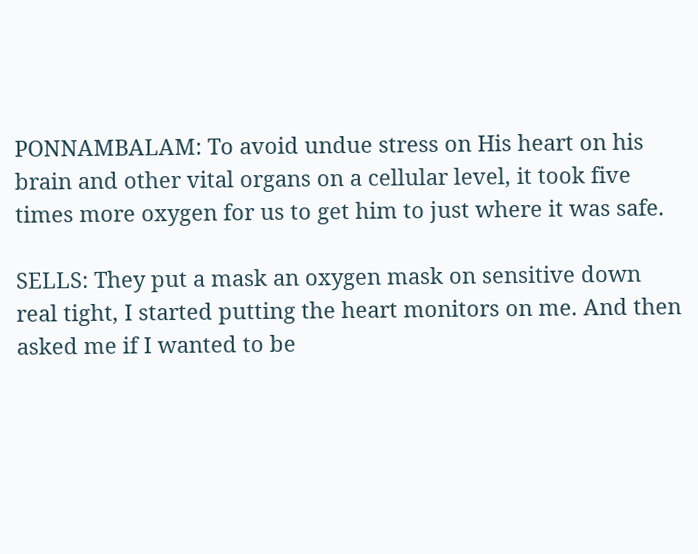PONNAMBALAM: To avoid undue stress on His heart on his brain and other vital organs on a cellular level, it took five times more oxygen for us to get him to just where it was safe.

SELLS: They put a mask an oxygen mask on sensitive down real tight, I started putting the heart monitors on me. And then asked me if I wanted to be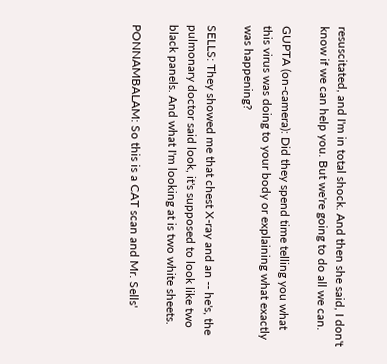resuscitated, and I'm in total shock. And then she said, I don't know if we can help you. But we're going to do all we can.

GUPTA (on-camera): Did they spend time telling you what this virus was doing to your body or explaining what exactly was happening?

SELLS: They showed me that chest X-ray and an -- he's, the pulmonary doctor said look, it's supposed to look like two black panels. And what I'm looking at is two white sheets.

PONNAMBALAM: So this is a CAT scan and Mr. Sells'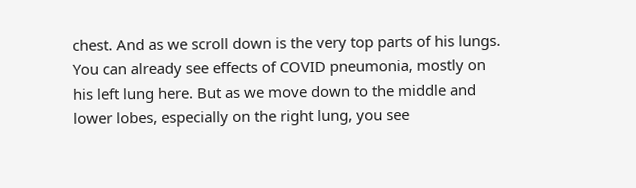chest. And as we scroll down is the very top parts of his lungs. You can already see effects of COVID pneumonia, mostly on his left lung here. But as we move down to the middle and lower lobes, especially on the right lung, you see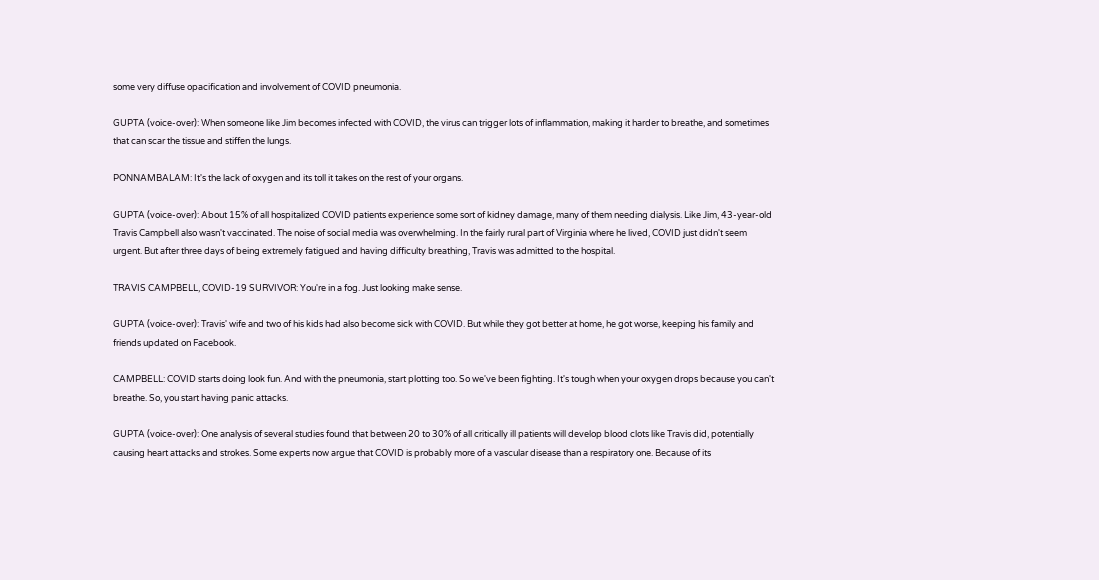some very diffuse opacification and involvement of COVID pneumonia.

GUPTA (voice-over): When someone like Jim becomes infected with COVID, the virus can trigger lots of inflammation, making it harder to breathe, and sometimes that can scar the tissue and stiffen the lungs.

PONNAMBALAM: It's the lack of oxygen and its toll it takes on the rest of your organs.

GUPTA (voice-over): About 15% of all hospitalized COVID patients experience some sort of kidney damage, many of them needing dialysis. Like Jim, 43-year-old Travis Campbell also wasn't vaccinated. The noise of social media was overwhelming. In the fairly rural part of Virginia where he lived, COVID just didn't seem urgent. But after three days of being extremely fatigued and having difficulty breathing, Travis was admitted to the hospital.

TRAVIS CAMPBELL, COVID-19 SURVIVOR: You're in a fog. Just looking make sense.

GUPTA (voice-over): Travis' wife and two of his kids had also become sick with COVID. But while they got better at home, he got worse, keeping his family and friends updated on Facebook.

CAMPBELL: COVID starts doing look fun. And with the pneumonia, start plotting too. So we've been fighting. It's tough when your oxygen drops because you can't breathe. So, you start having panic attacks.

GUPTA (voice-over): One analysis of several studies found that between 20 to 30% of all critically ill patients will develop blood clots like Travis did, potentially causing heart attacks and strokes. Some experts now argue that COVID is probably more of a vascular disease than a respiratory one. Because of its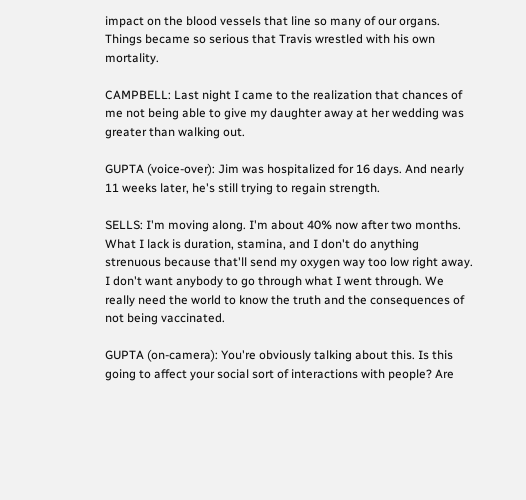impact on the blood vessels that line so many of our organs. Things became so serious that Travis wrestled with his own mortality.

CAMPBELL: Last night I came to the realization that chances of me not being able to give my daughter away at her wedding was greater than walking out.

GUPTA (voice-over): Jim was hospitalized for 16 days. And nearly 11 weeks later, he's still trying to regain strength.

SELLS: I'm moving along. I'm about 40% now after two months. What I lack is duration, stamina, and I don't do anything strenuous because that'll send my oxygen way too low right away. I don't want anybody to go through what I went through. We really need the world to know the truth and the consequences of not being vaccinated.

GUPTA (on-camera): You're obviously talking about this. Is this going to affect your social sort of interactions with people? Are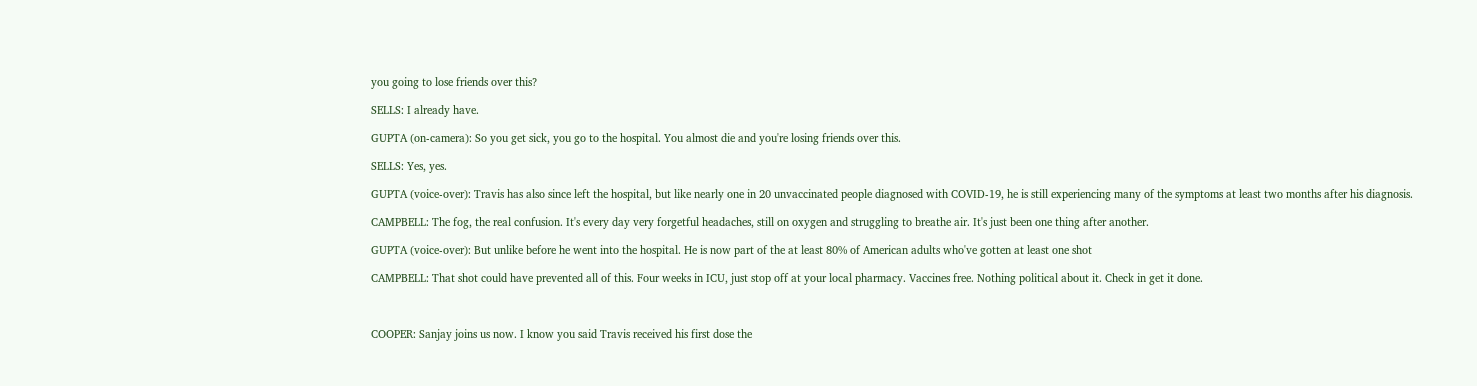you going to lose friends over this?

SELLS: I already have.

GUPTA (on-camera): So you get sick, you go to the hospital. You almost die and you're losing friends over this.

SELLS: Yes, yes.

GUPTA (voice-over): Travis has also since left the hospital, but like nearly one in 20 unvaccinated people diagnosed with COVID-19, he is still experiencing many of the symptoms at least two months after his diagnosis.

CAMPBELL: The fog, the real confusion. It's every day very forgetful headaches, still on oxygen and struggling to breathe air. It's just been one thing after another.

GUPTA (voice-over): But unlike before he went into the hospital. He is now part of the at least 80% of American adults who've gotten at least one shot

CAMPBELL: That shot could have prevented all of this. Four weeks in ICU, just stop off at your local pharmacy. Vaccines free. Nothing political about it. Check in get it done.



COOPER: Sanjay joins us now. I know you said Travis received his first dose the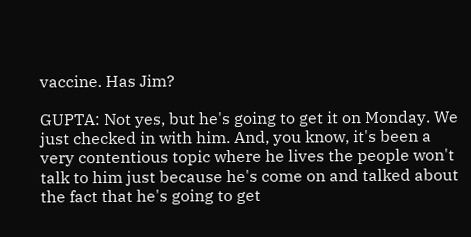vaccine. Has Jim?

GUPTA: Not yes, but he's going to get it on Monday. We just checked in with him. And, you know, it's been a very contentious topic where he lives the people won't talk to him just because he's come on and talked about the fact that he's going to get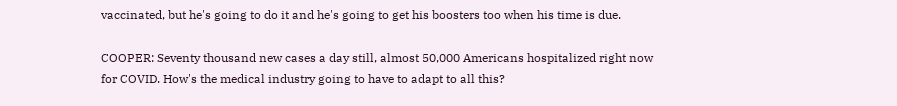vaccinated, but he's going to do it and he's going to get his boosters too when his time is due.

COOPER: Seventy thousand new cases a day still, almost 50,000 Americans hospitalized right now for COVID. How's the medical industry going to have to adapt to all this?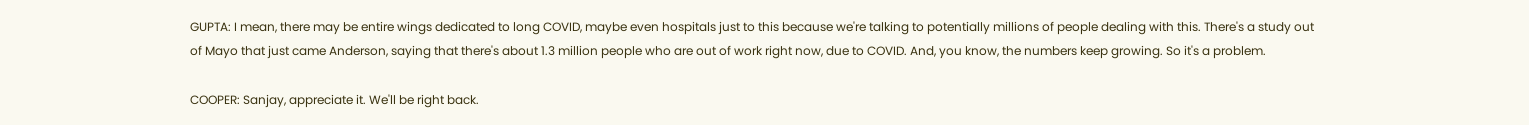GUPTA: I mean, there may be entire wings dedicated to long COVID, maybe even hospitals just to this because we're talking to potentially millions of people dealing with this. There's a study out of Mayo that just came Anderson, saying that there's about 1.3 million people who are out of work right now, due to COVID. And, you know, the numbers keep growing. So it's a problem.

COOPER: Sanjay, appreciate it. We'll be right back.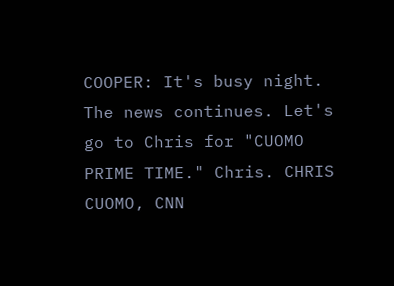COOPER: It's busy night. The news continues. Let's go to Chris for "CUOMO PRIME TIME." Chris. CHRIS CUOMO, CNN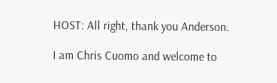HOST: All right, thank you Anderson.

I am Chris Cuomo and welcome to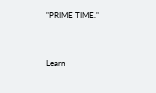"PRIME TIME."


Learn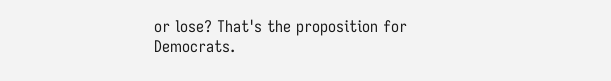or lose? That's the proposition for Democrats.